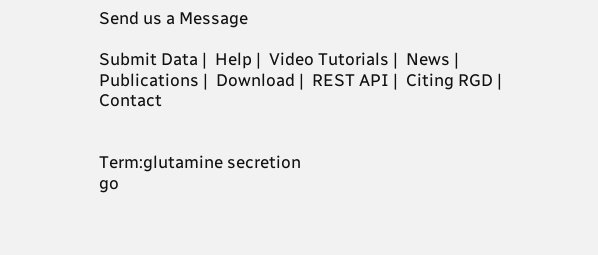Send us a Message

Submit Data |  Help |  Video Tutorials |  News |  Publications |  Download |  REST API |  Citing RGD |  Contact


Term:glutamine secretion
go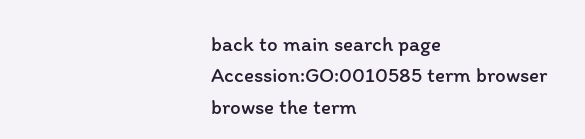back to main search page
Accession:GO:0010585 term browser browse the term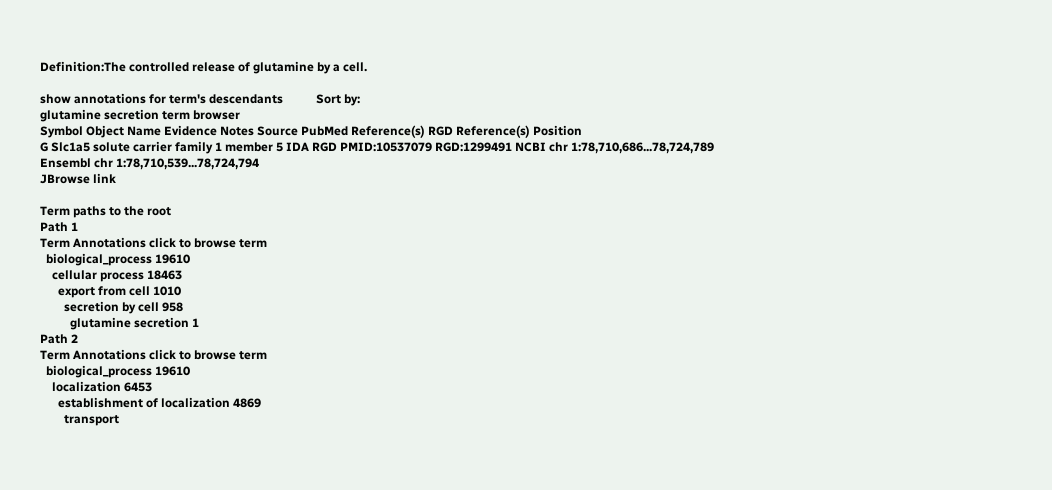Definition:The controlled release of glutamine by a cell.

show annotations for term's descendants           Sort by:
glutamine secretion term browser
Symbol Object Name Evidence Notes Source PubMed Reference(s) RGD Reference(s) Position
G Slc1a5 solute carrier family 1 member 5 IDA RGD PMID:10537079 RGD:1299491 NCBI chr 1:78,710,686...78,724,789
Ensembl chr 1:78,710,539...78,724,794
JBrowse link

Term paths to the root
Path 1
Term Annotations click to browse term
  biological_process 19610
    cellular process 18463
      export from cell 1010
        secretion by cell 958
          glutamine secretion 1
Path 2
Term Annotations click to browse term
  biological_process 19610
    localization 6453
      establishment of localization 4869
        transport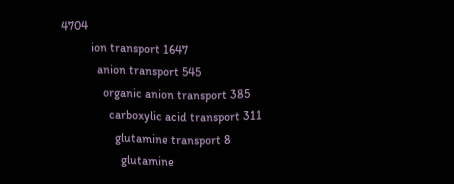4704
          ion transport 1647
            anion transport 545
              organic anion transport 385
                carboxylic acid transport 311
                  glutamine transport 8
                    glutamine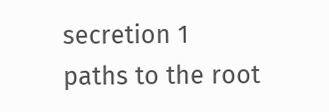secretion 1
paths to the root